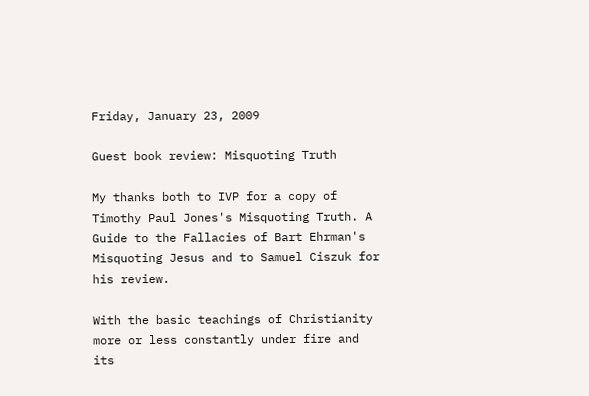Friday, January 23, 2009

Guest book review: Misquoting Truth

My thanks both to IVP for a copy of Timothy Paul Jones's Misquoting Truth. A Guide to the Fallacies of Bart Ehrman's Misquoting Jesus and to Samuel Ciszuk for his review.

With the basic teachings of Christianity more or less constantly under fire and its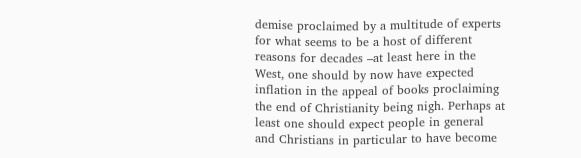demise proclaimed by a multitude of experts for what seems to be a host of different reasons for decades –at least here in the West, one should by now have expected inflation in the appeal of books proclaiming the end of Christianity being nigh. Perhaps at least one should expect people in general and Christians in particular to have become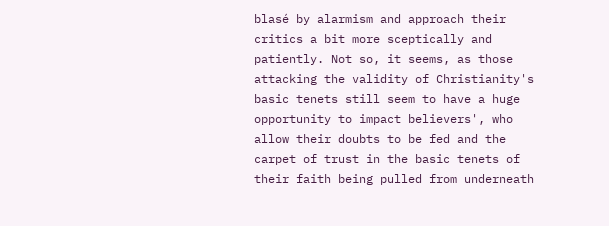blasé by alarmism and approach their critics a bit more sceptically and patiently. Not so, it seems, as those attacking the validity of Christianity's basic tenets still seem to have a huge opportunity to impact believers', who allow their doubts to be fed and the carpet of trust in the basic tenets of their faith being pulled from underneath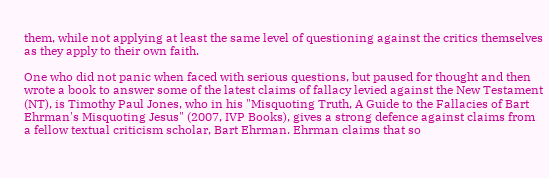them, while not applying at least the same level of questioning against the critics themselves as they apply to their own faith.

One who did not panic when faced with serious questions, but paused for thought and then wrote a book to answer some of the latest claims of fallacy levied against the New Testament (NT), is Timothy Paul Jones, who in his "Misquoting Truth, A Guide to the Fallacies of Bart Ehrman's Misquoting Jesus" (2007, IVP Books), gives a strong defence against claims from a fellow textual criticism scholar, Bart Ehrman. Ehrman claims that so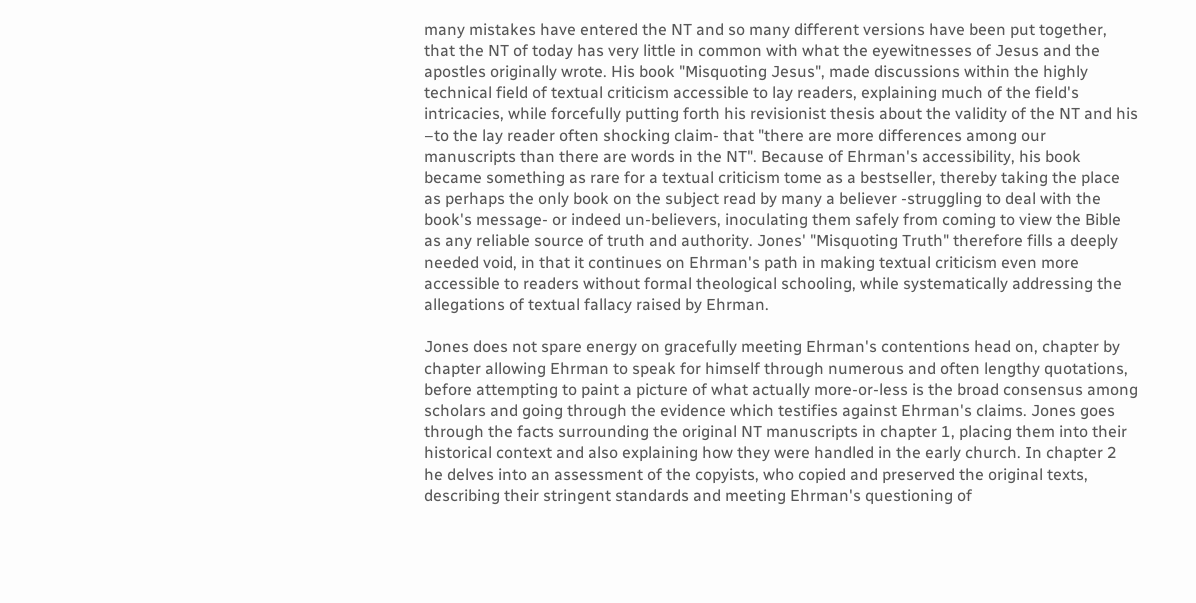many mistakes have entered the NT and so many different versions have been put together, that the NT of today has very little in common with what the eyewitnesses of Jesus and the apostles originally wrote. His book "Misquoting Jesus", made discussions within the highly technical field of textual criticism accessible to lay readers, explaining much of the field's intricacies, while forcefully putting forth his revisionist thesis about the validity of the NT and his –to the lay reader often shocking claim- that "there are more differences among our manuscripts than there are words in the NT". Because of Ehrman's accessibility, his book became something as rare for a textual criticism tome as a bestseller, thereby taking the place as perhaps the only book on the subject read by many a believer -struggling to deal with the book's message- or indeed un-believers, inoculating them safely from coming to view the Bible as any reliable source of truth and authority. Jones' "Misquoting Truth" therefore fills a deeply needed void, in that it continues on Ehrman's path in making textual criticism even more accessible to readers without formal theological schooling, while systematically addressing the allegations of textual fallacy raised by Ehrman.

Jones does not spare energy on gracefully meeting Ehrman's contentions head on, chapter by chapter allowing Ehrman to speak for himself through numerous and often lengthy quotations, before attempting to paint a picture of what actually more-or-less is the broad consensus among scholars and going through the evidence which testifies against Ehrman's claims. Jones goes through the facts surrounding the original NT manuscripts in chapter 1, placing them into their historical context and also explaining how they were handled in the early church. In chapter 2 he delves into an assessment of the copyists, who copied and preserved the original texts, describing their stringent standards and meeting Ehrman's questioning of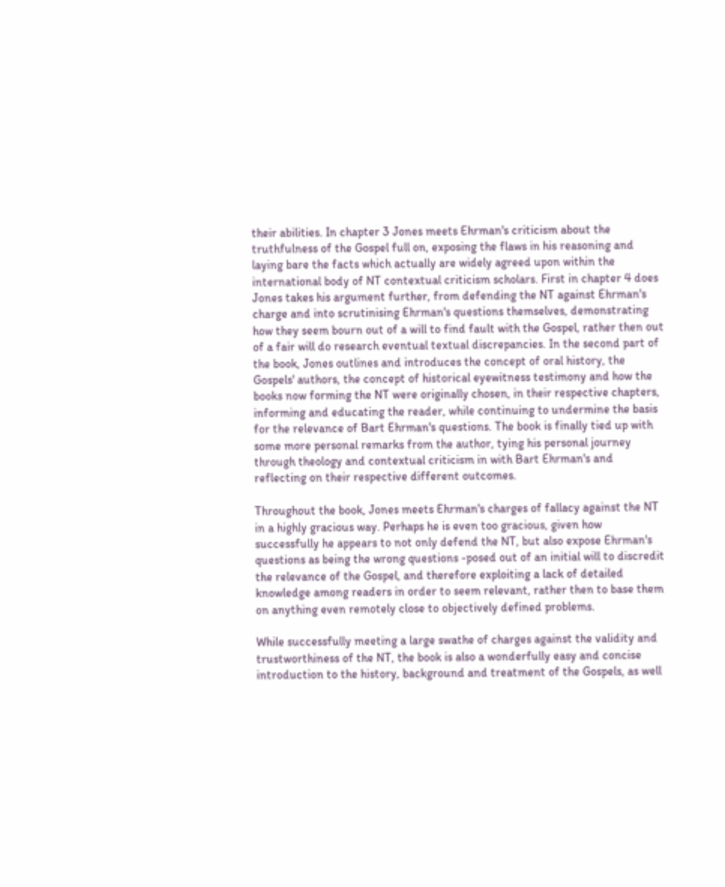their abilities. In chapter 3 Jones meets Ehrman's criticism about the truthfulness of the Gospel full on, exposing the flaws in his reasoning and laying bare the facts which actually are widely agreed upon within the international body of NT contextual criticism scholars. First in chapter 4 does Jones takes his argument further, from defending the NT against Ehrman's charge and into scrutinising Ehrman's questions themselves, demonstrating how they seem bourn out of a will to find fault with the Gospel, rather then out of a fair will do research eventual textual discrepancies. In the second part of the book, Jones outlines and introduces the concept of oral history, the Gospels' authors, the concept of historical eyewitness testimony and how the books now forming the NT were originally chosen, in their respective chapters, informing and educating the reader, while continuing to undermine the basis for the relevance of Bart Ehrman's questions. The book is finally tied up with some more personal remarks from the author, tying his personal journey through theology and contextual criticism in with Bart Ehrman's and reflecting on their respective different outcomes.

Throughout the book, Jones meets Ehrman's charges of fallacy against the NT in a highly gracious way. Perhaps he is even too gracious, given how successfully he appears to not only defend the NT, but also expose Ehrman's questions as being the wrong questions -posed out of an initial will to discredit the relevance of the Gospel, and therefore exploiting a lack of detailed knowledge among readers in order to seem relevant, rather then to base them on anything even remotely close to objectively defined problems.

While successfully meeting a large swathe of charges against the validity and trustworthiness of the NT, the book is also a wonderfully easy and concise introduction to the history, background and treatment of the Gospels, as well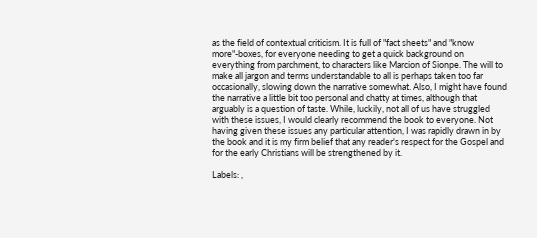as the field of contextual criticism. It is full of "fact sheets" and "know more"-boxes, for everyone needing to get a quick background on everything from parchment, to characters like Marcion of Sionpe. The will to make all jargon and terms understandable to all is perhaps taken too far occasionally, slowing down the narrative somewhat. Also, I might have found the narrative a little bit too personal and chatty at times, although that arguably is a question of taste. While, luckily, not all of us have struggled with these issues, I would clearly recommend the book to everyone. Not having given these issues any particular attention, I was rapidly drawn in by the book and it is my firm belief that any reader's respect for the Gospel and for the early Christians will be strengthened by it.

Labels: ,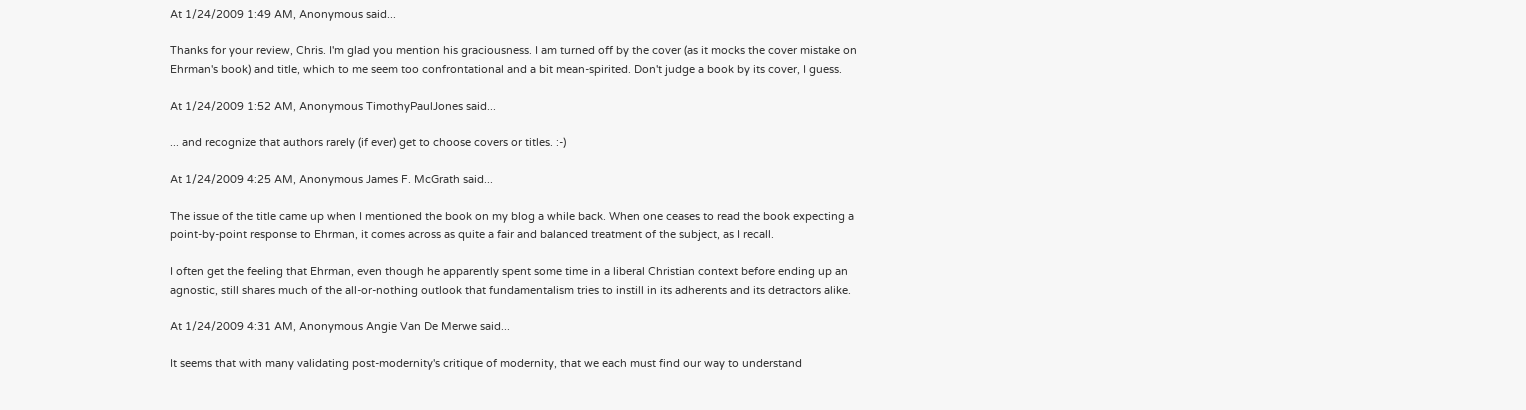At 1/24/2009 1:49 AM, Anonymous said...

Thanks for your review, Chris. I'm glad you mention his graciousness. I am turned off by the cover (as it mocks the cover mistake on Ehrman's book) and title, which to me seem too confrontational and a bit mean-spirited. Don't judge a book by its cover, I guess.

At 1/24/2009 1:52 AM, Anonymous TimothyPaulJones said...

... and recognize that authors rarely (if ever) get to choose covers or titles. :-)

At 1/24/2009 4:25 AM, Anonymous James F. McGrath said...

The issue of the title came up when I mentioned the book on my blog a while back. When one ceases to read the book expecting a point-by-point response to Ehrman, it comes across as quite a fair and balanced treatment of the subject, as I recall.

I often get the feeling that Ehrman, even though he apparently spent some time in a liberal Christian context before ending up an agnostic, still shares much of the all-or-nothing outlook that fundamentalism tries to instill in its adherents and its detractors alike.

At 1/24/2009 4:31 AM, Anonymous Angie Van De Merwe said...

It seems that with many validating post-modernity's critique of modernity, that we each must find our way to understand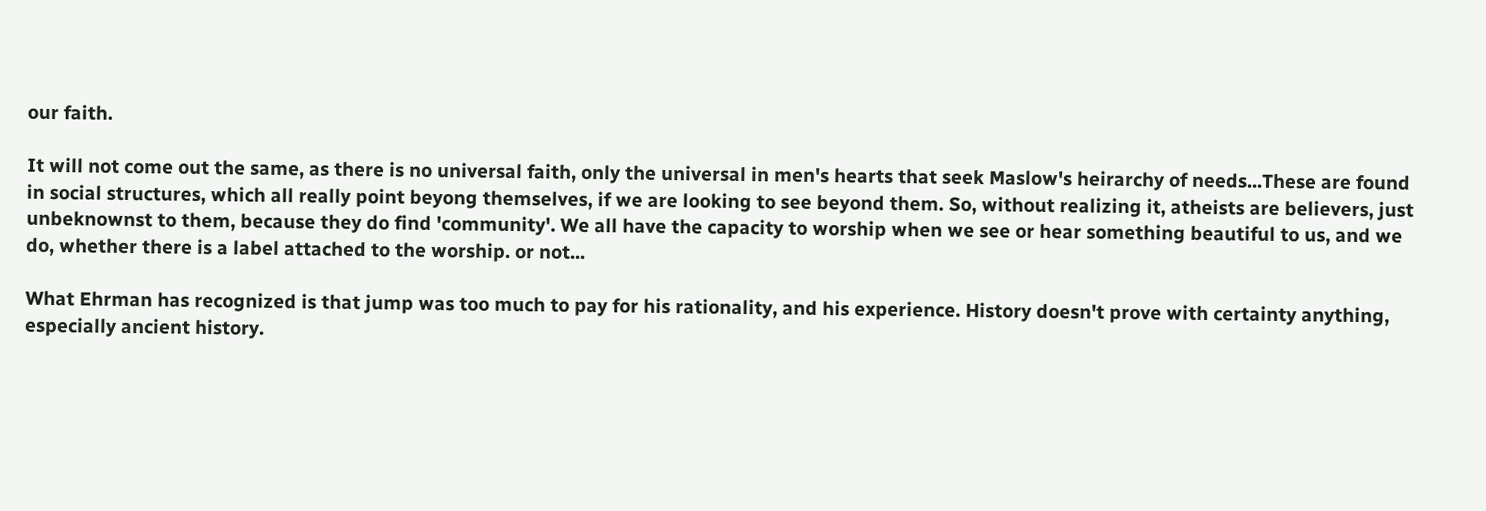our faith.

It will not come out the same, as there is no universal faith, only the universal in men's hearts that seek Maslow's heirarchy of needs...These are found in social structures, which all really point beyong themselves, if we are looking to see beyond them. So, without realizing it, atheists are believers, just unbeknownst to them, because they do find 'community'. We all have the capacity to worship when we see or hear something beautiful to us, and we do, whether there is a label attached to the worship. or not...

What Ehrman has recognized is that jump was too much to pay for his rationality, and his experience. History doesn't prove with certainty anything, especially ancient history.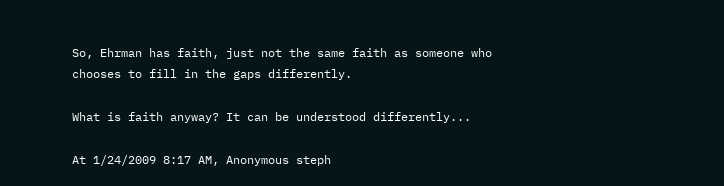So, Ehrman has faith, just not the same faith as someone who chooses to fill in the gaps differently.

What is faith anyway? It can be understood differently...

At 1/24/2009 8:17 AM, Anonymous steph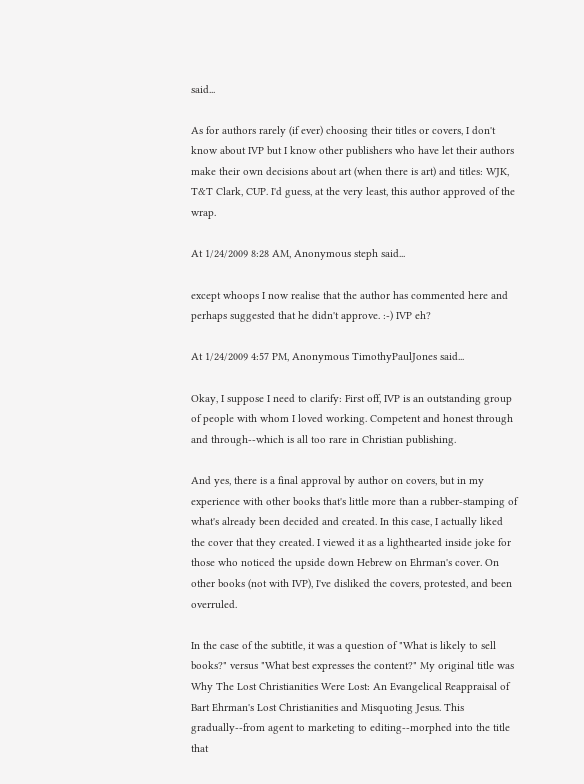said...

As for authors rarely (if ever) choosing their titles or covers, I don't know about IVP but I know other publishers who have let their authors make their own decisions about art (when there is art) and titles: WJK, T&T Clark, CUP. I'd guess, at the very least, this author approved of the wrap.

At 1/24/2009 8:28 AM, Anonymous steph said...

except whoops I now realise that the author has commented here and perhaps suggested that he didn't approve. :-) IVP eh?

At 1/24/2009 4:57 PM, Anonymous TimothyPaulJones said...

Okay, I suppose I need to clarify: First off, IVP is an outstanding group of people with whom I loved working. Competent and honest through and through--which is all too rare in Christian publishing.

And yes, there is a final approval by author on covers, but in my experience with other books that's little more than a rubber-stamping of what's already been decided and created. In this case, I actually liked the cover that they created. I viewed it as a lighthearted inside joke for those who noticed the upside down Hebrew on Ehrman's cover. On other books (not with IVP), I've disliked the covers, protested, and been overruled.

In the case of the subtitle, it was a question of "What is likely to sell books?" versus "What best expresses the content?" My original title was Why The Lost Christianities Were Lost: An Evangelical Reappraisal of Bart Ehrman's Lost Christianities and Misquoting Jesus. This gradually--from agent to marketing to editing--morphed into the title that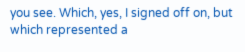you see. Which, yes, I signed off on, but which represented a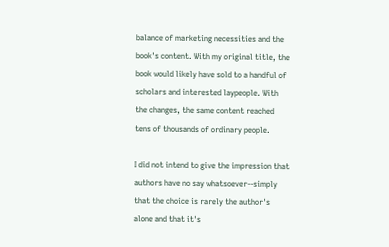balance of marketing necessities and the book's content. With my original title, the book would likely have sold to a handful of scholars and interested laypeople. With the changes, the same content reached tens of thousands of ordinary people.

I did not intend to give the impression that authors have no say whatsoever--simply that the choice is rarely the author's alone and that it's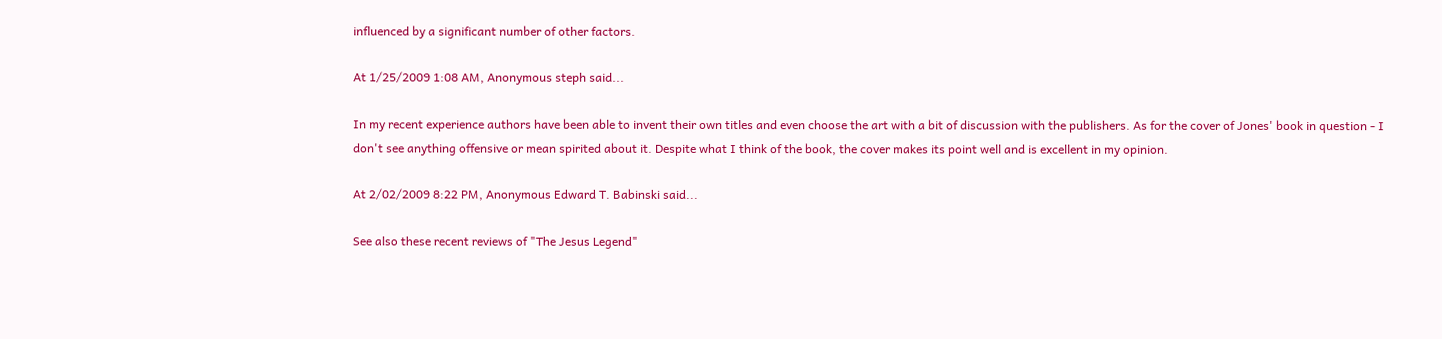influenced by a significant number of other factors.

At 1/25/2009 1:08 AM, Anonymous steph said...

In my recent experience authors have been able to invent their own titles and even choose the art with a bit of discussion with the publishers. As for the cover of Jones' book in question - I don't see anything offensive or mean spirited about it. Despite what I think of the book, the cover makes its point well and is excellent in my opinion.

At 2/02/2009 8:22 PM, Anonymous Edward T. Babinski said...

See also these recent reviews of "The Jesus Legend"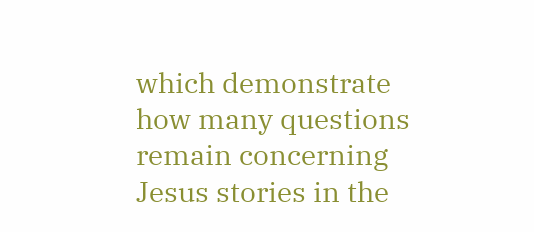which demonstrate how many questions remain concerning Jesus stories in the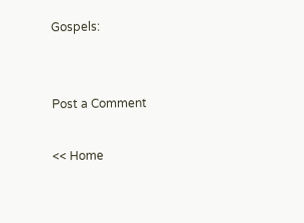Gospels:


Post a Comment

<< Home